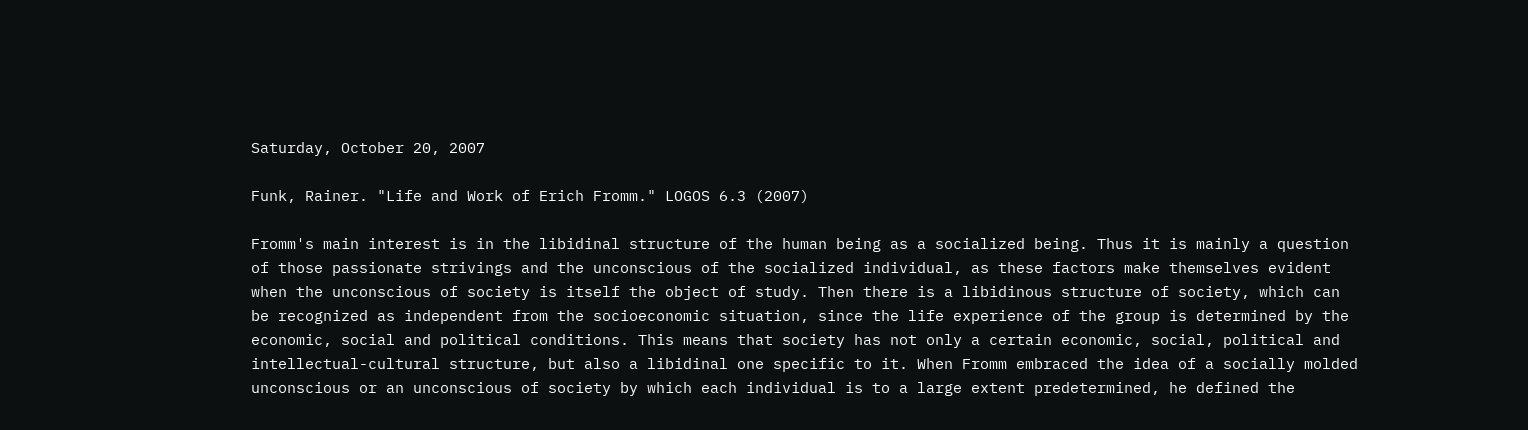Saturday, October 20, 2007

Funk, Rainer. "Life and Work of Erich Fromm." LOGOS 6.3 (2007)

Fromm's main interest is in the libidinal structure of the human being as a socialized being. Thus it is mainly a question of those passionate strivings and the unconscious of the socialized individual, as these factors make themselves evident when the unconscious of society is itself the object of study. Then there is a libidinous structure of society, which can be recognized as independent from the socioeconomic situation, since the life experience of the group is determined by the economic, social and political conditions. This means that society has not only a certain economic, social, political and intellectual-cultural structure, but also a libidinal one specific to it. When Fromm embraced the idea of a socially molded unconscious or an unconscious of society by which each individual is to a large extent predetermined, he defined the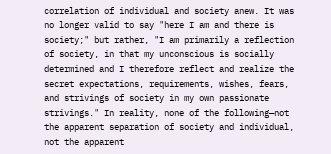correlation of individual and society anew. It was no longer valid to say "here I am and there is society;" but rather, "I am primarily a reflection of society, in that my unconscious is socially determined and I therefore reflect and realize the secret expectations, requirements, wishes, fears, and strivings of society in my own passionate strivings." In reality, none of the following—not the apparent separation of society and individual, not the apparent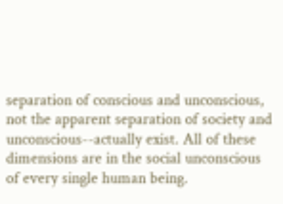separation of conscious and unconscious, not the apparent separation of society and unconscious--actually exist. All of these dimensions are in the social unconscious of every single human being.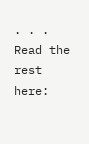. . . Read the rest here: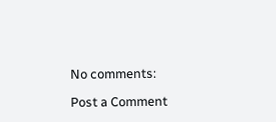No comments:

Post a Comment